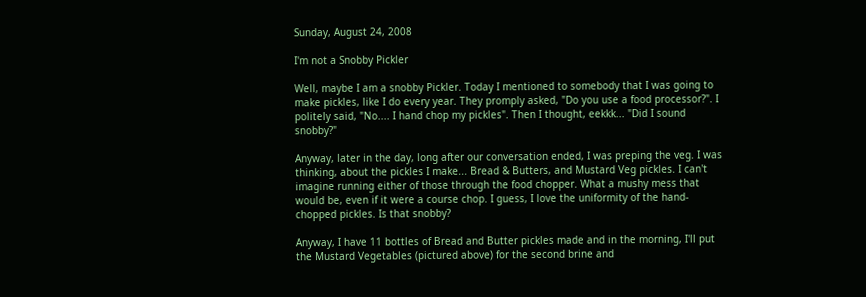Sunday, August 24, 2008

I'm not a Snobby Pickler

Well, maybe I am a snobby Pickler. Today I mentioned to somebody that I was going to make pickles, like I do every year. They promply asked, "Do you use a food processor?". I politely said, "No.... I hand chop my pickles". Then I thought, eekkk... "Did I sound snobby?"

Anyway, later in the day, long after our conversation ended, I was preping the veg. I was thinking, about the pickles I make... Bread & Butters, and Mustard Veg pickles. I can't imagine running either of those through the food chopper. What a mushy mess that would be, even if it were a course chop. I guess, I love the uniformity of the hand-chopped pickles. Is that snobby?

Anyway, I have 11 bottles of Bread and Butter pickles made and in the morning, I'll put the Mustard Vegetables (pictured above) for the second brine and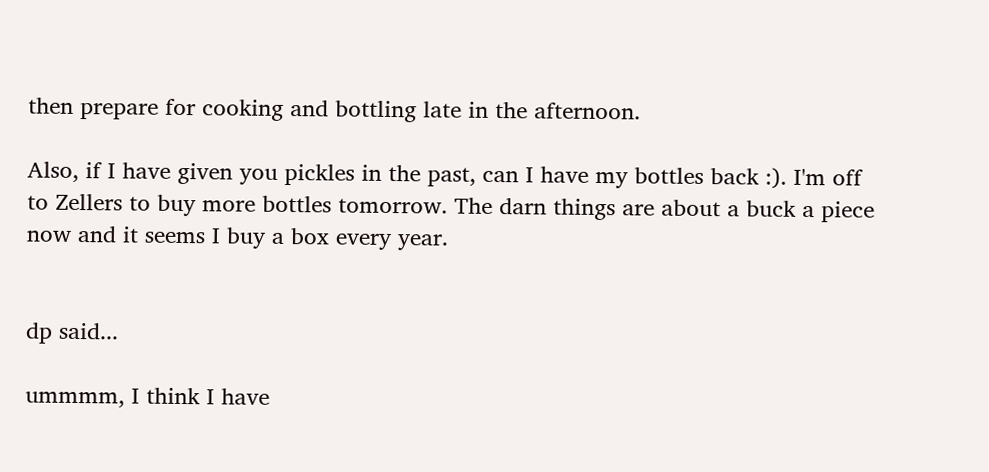then prepare for cooking and bottling late in the afternoon.

Also, if I have given you pickles in the past, can I have my bottles back :). I'm off to Zellers to buy more bottles tomorrow. The darn things are about a buck a piece now and it seems I buy a box every year.


dp said...

ummmm, I think I have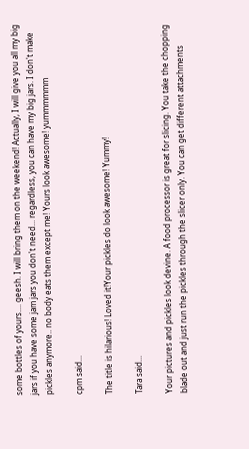some bottles of yours.... geesh. I will bring them on the weekend! Actually, I will give you all my big jars if you have some jam jars you don't need... regardless, you can have my big jars. I don't make pickles anymore.. no body eats them except me! Yours look awesome! yummmmmm

cpm said...

The title is hilarious! Loved it!Your pickles do look awesome! Yummy!

Tara said...

Your pictures and pickles look devine. A food processor is great for slicing. You take the chopping blade out and just run the pickles through the slicer only. You can get different attachments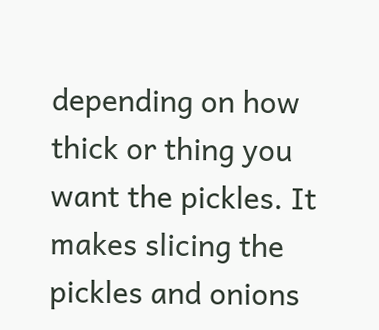depending on how thick or thing you want the pickles. It makes slicing the pickles and onions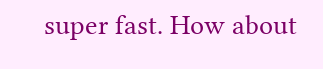super fast. How about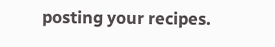posting your recipes.